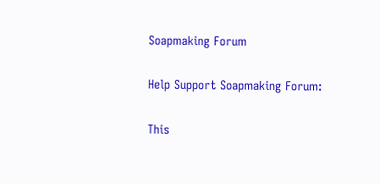Soapmaking Forum

Help Support Soapmaking Forum:

This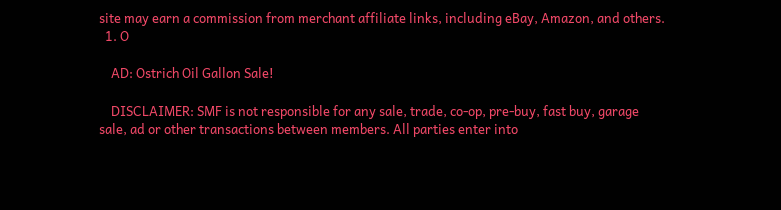site may earn a commission from merchant affiliate links, including eBay, Amazon, and others.
  1. O

    AD: Ostrich Oil Gallon Sale!

    DISCLAIMER: SMF is not responsible for any sale, trade, co-op, pre-buy, fast buy, garage sale, ad or other transactions between members. All parties enter into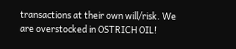transactions at their own will/risk. We are overstocked in OSTRICH OIL!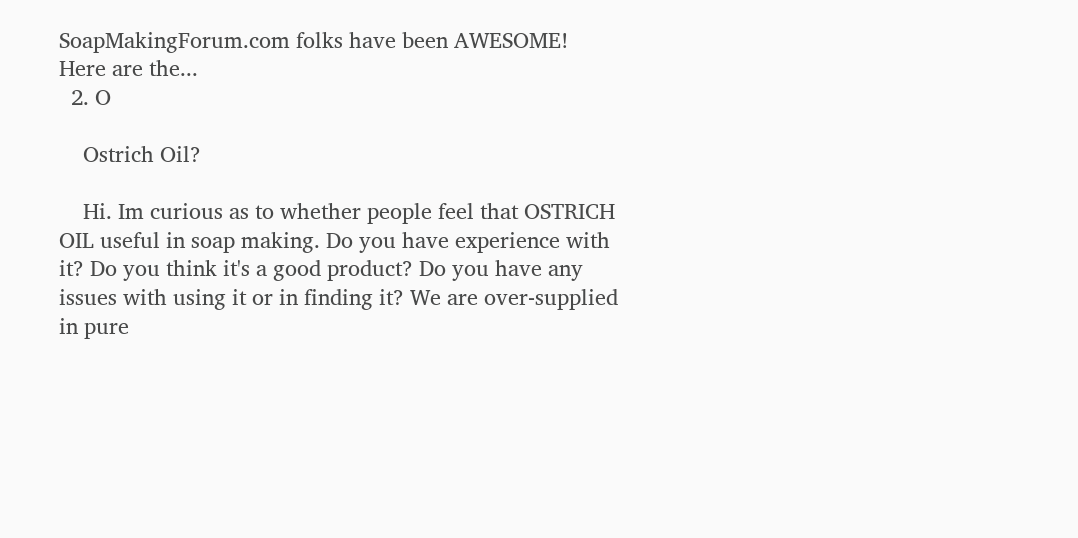SoapMakingForum.com folks have been AWESOME! Here are the...
  2. O

    Ostrich Oil?

    Hi. Im curious as to whether people feel that OSTRICH OIL useful in soap making. Do you have experience with it? Do you think it's a good product? Do you have any issues with using it or in finding it? We are over-supplied in pure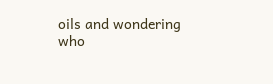oils and wondering who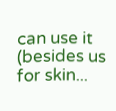can use it (besides us for skin...